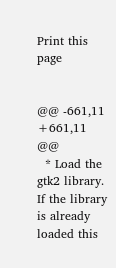Print this page


@@ -661,11 +661,11 @@
  * Load the gtk2 library.  If the library is already loaded this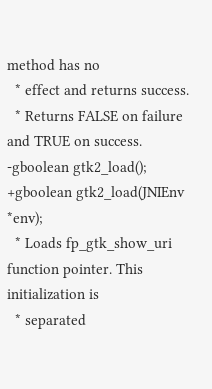method has no
  * effect and returns success.
  * Returns FALSE on failure and TRUE on success.
-gboolean gtk2_load();
+gboolean gtk2_load(JNIEnv *env);
  * Loads fp_gtk_show_uri function pointer. This initialization is
  * separated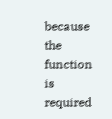because the function is required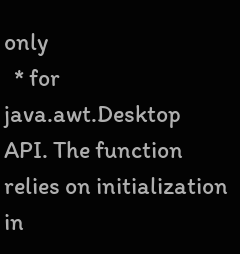only
  * for java.awt.Desktop API. The function relies on initialization in